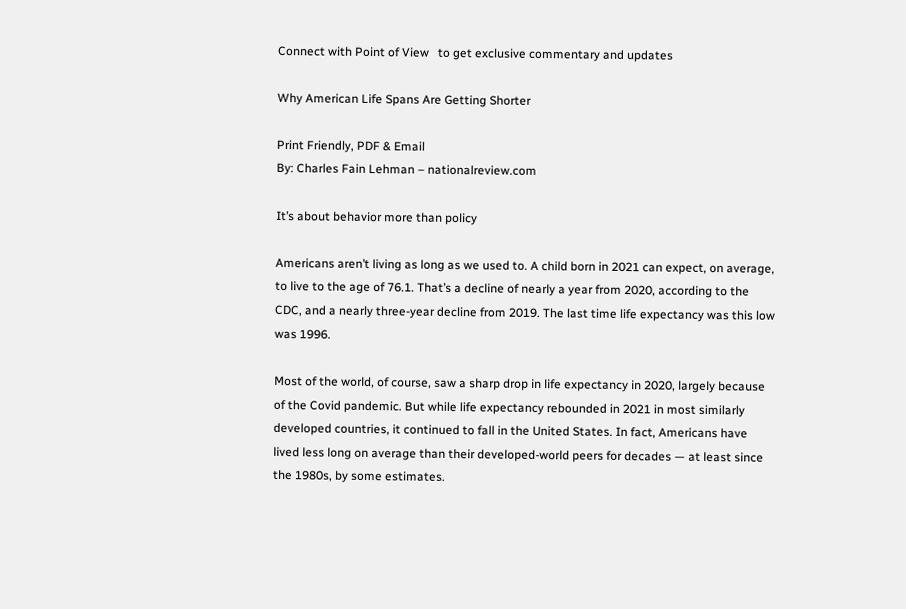Connect with Point of View   to get exclusive commentary and updates

Why American Life Spans Are Getting Shorter

Print Friendly, PDF & Email
By: Charles Fain Lehman – nationalreview.com

It’s about behavior more than policy

Americans aren’t living as long as we used to. A child born in 2021 can expect, on average, to live to the age of 76.1. That’s a decline of nearly a year from 2020, according to the CDC, and a nearly three-year decline from 2019. The last time life expectancy was this low was 1996.

Most of the world, of course, saw a sharp drop in life expectancy in 2020, largely because of the Covid pandemic. But while life expectancy rebounded in 2021 in most similarly developed countries, it continued to fall in the United States. In fact, Americans have lived less long on average than their developed-world peers for decades — at least since the 1980s, by some estimates.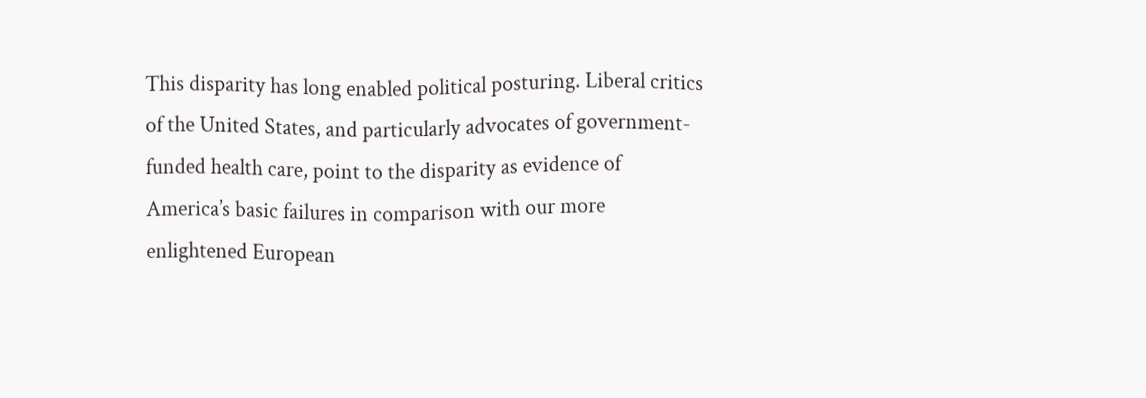This disparity has long enabled political posturing. Liberal critics of the United States, and particularly advocates of government-funded health care, point to the disparity as evidence of America’s basic failures in comparison with our more enlightened European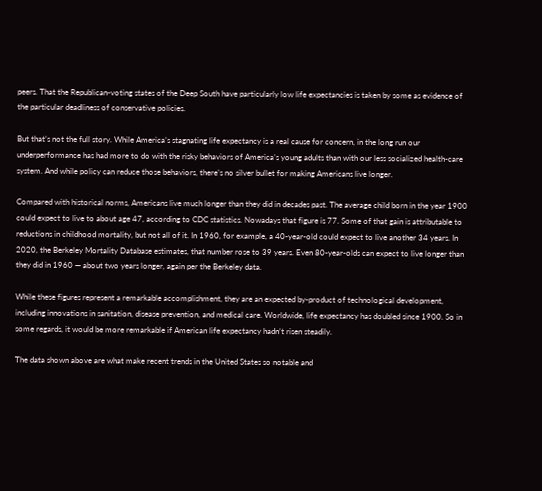peers. That the Republican-voting states of the Deep South have particularly low life expectancies is taken by some as evidence of the particular deadliness of conservative policies.

But that’s not the full story. While America’s stagnating life expectancy is a real cause for concern, in the long run our underperformance has had more to do with the risky behaviors of America’s young adults than with our less socialized health-care system. And while policy can reduce those behaviors, there’s no silver bullet for making Americans live longer.

Compared with historical norms, Americans live much longer than they did in decades past. The average child born in the year 1900 could expect to live to about age 47, according to CDC statistics. Nowadays that figure is 77. Some of that gain is attributable to reductions in childhood mortality, but not all of it. In 1960, for example, a 40-year-old could expect to live another 34 years. In 2020, the Berkeley Mortality Database estimates, that number rose to 39 years. Even 80-year-olds can expect to live longer than they did in 1960 — about two years longer, again per the Berkeley data.

While these figures represent a remarkable accomplishment, they are an expected by-product of technological development, including innovations in sanitation, disease prevention, and medical care. Worldwide, life expectancy has doubled since 1900. So in some regards, it would be more remarkable if American life expectancy hadn’t risen steadily.

The data shown above are what make recent trends in the United States so notable and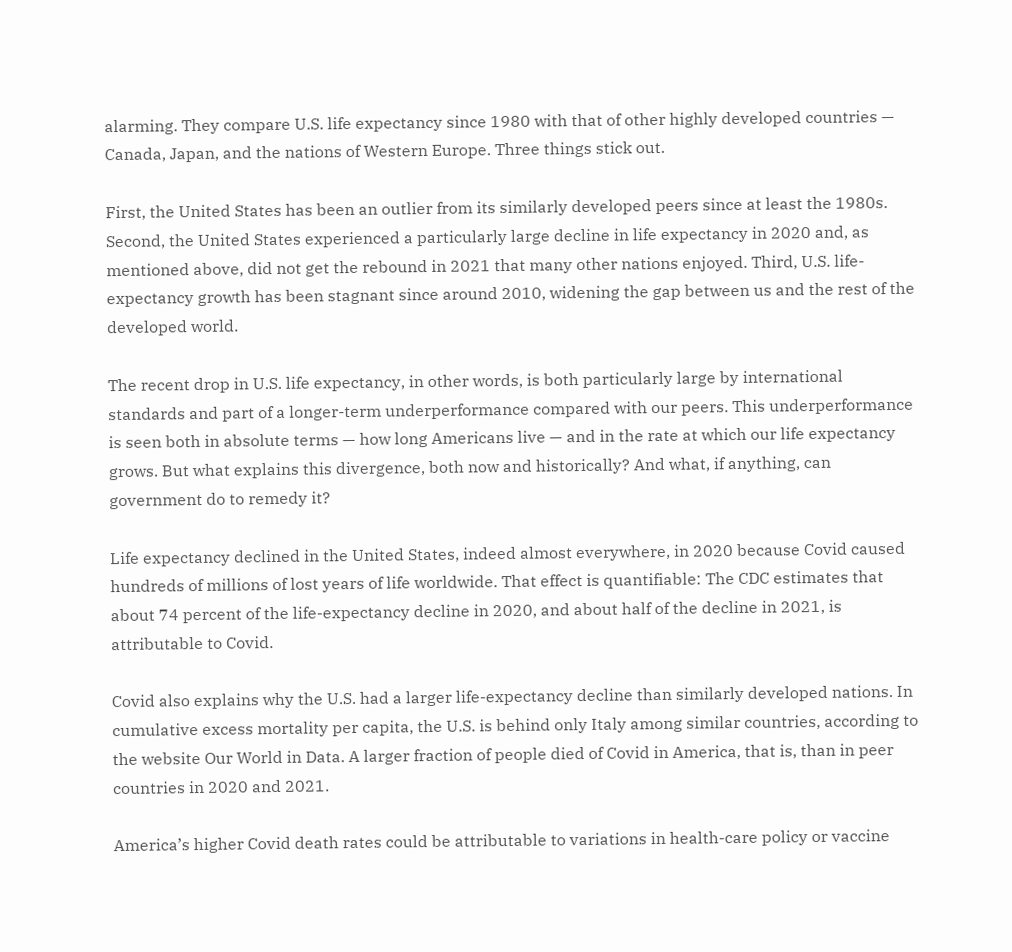alarming. They compare U.S. life expectancy since 1980 with that of other highly developed countries — Canada, Japan, and the nations of Western Europe. Three things stick out.

First, the United States has been an outlier from its similarly developed peers since at least the 1980s. Second, the United States experienced a particularly large decline in life expectancy in 2020 and, as mentioned above, did not get the rebound in 2021 that many other nations enjoyed. Third, U.S. life-expectancy growth has been stagnant since around 2010, widening the gap between us and the rest of the developed world.

The recent drop in U.S. life expectancy, in other words, is both particularly large by international standards and part of a longer-term underperformance compared with our peers. This underperformance is seen both in absolute terms — how long Americans live — and in the rate at which our life expectancy grows. But what explains this divergence, both now and historically? And what, if anything, can government do to remedy it?

Life expectancy declined in the United States, indeed almost everywhere, in 2020 because Covid caused hundreds of millions of lost years of life worldwide. That effect is quantifiable: The CDC estimates that about 74 percent of the life-expectancy decline in 2020, and about half of the decline in 2021, is attributable to Covid.

Covid also explains why the U.S. had a larger life-expectancy decline than similarly developed nations. In cumulative excess mortality per capita, the U.S. is behind only Italy among similar countries, according to the website Our World in Data. A larger fraction of people died of Covid in America, that is, than in peer countries in 2020 and 2021.

America’s higher Covid death rates could be attributable to variations in health-care policy or vaccine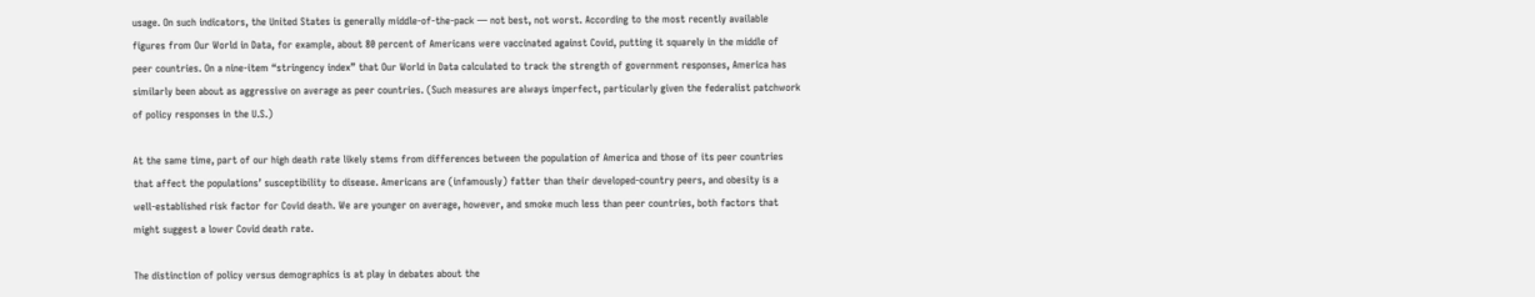usage. On such indicators, the United States is generally middle-of-the-pack — not best, not worst. According to the most recently available figures from Our World in Data, for example, about 80 percent of Americans were vaccinated against Covid, putting it squarely in the middle of peer countries. On a nine-item “stringency index” that Our World in Data calculated to track the strength of government responses, America has similarly been about as aggressive on average as peer countries. (Such measures are always imperfect, particularly given the federalist patchwork of policy responses in the U.S.)

At the same time, part of our high death rate likely stems from differences between the population of America and those of its peer countries that affect the populations’ susceptibility to disease. Americans are (infamously) fatter than their developed-country peers, and obesity is a well-established risk factor for Covid death. We are younger on average, however, and smoke much less than peer countries, both factors that might suggest a lower Covid death rate.

The distinction of policy versus demographics is at play in debates about the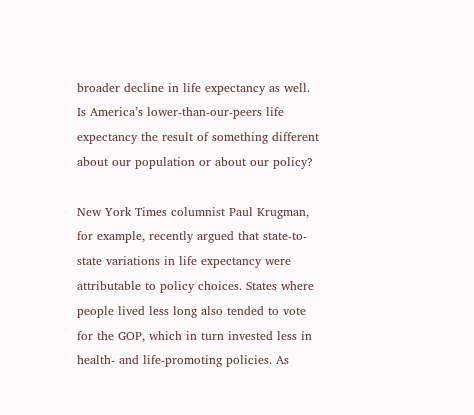broader decline in life expectancy as well. Is America’s lower-than-our-peers life expectancy the result of something different about our population or about our policy?

New York Times columnist Paul Krugman, for example, recently argued that state-to-state variations in life expectancy were attributable to policy choices. States where people lived less long also tended to vote for the GOP, which in turn invested less in health- and life-promoting policies. As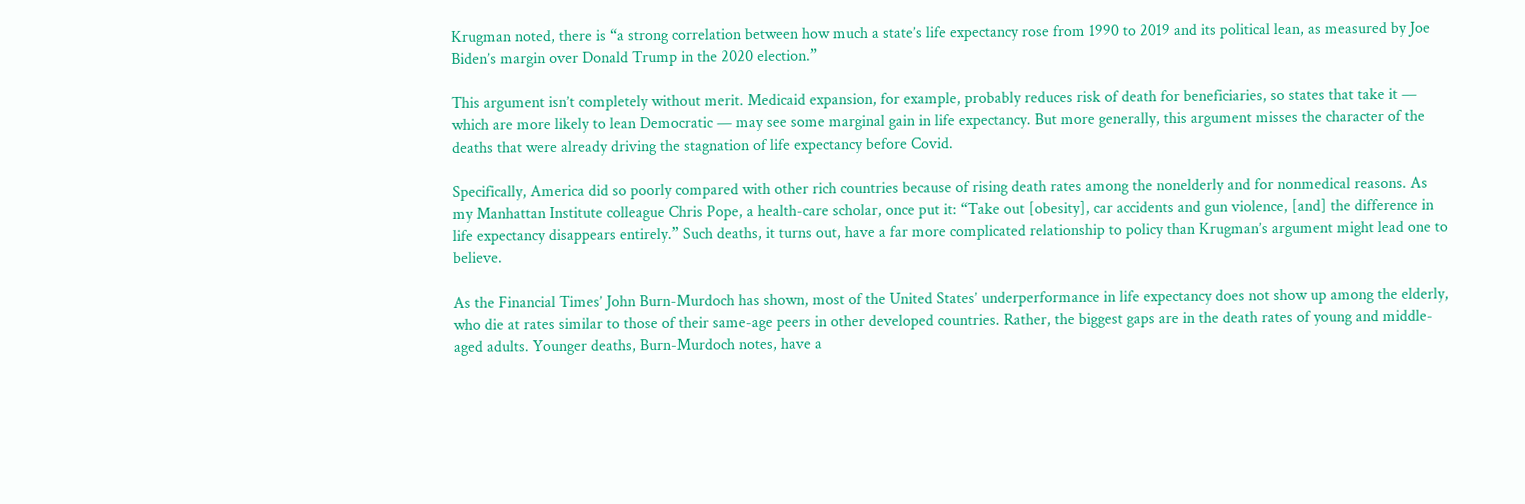Krugman noted, there is “a strong correlation between how much a state’s life expectancy rose from 1990 to 2019 and its political lean, as measured by Joe Biden’s margin over Donald Trump in the 2020 election.”

This argument isn’t completely without merit. Medicaid expansion, for example, probably reduces risk of death for beneficiaries, so states that take it — which are more likely to lean Democratic — may see some marginal gain in life expectancy. But more generally, this argument misses the character of the deaths that were already driving the stagnation of life expectancy before Covid.

Specifically, America did so poorly compared with other rich countries because of rising death rates among the nonelderly and for nonmedical reasons. As my Manhattan Institute colleague Chris Pope, a health-care scholar, once put it: “Take out [obesity], car accidents and gun violence, [and] the difference in life expectancy disappears entirely.” Such deaths, it turns out, have a far more complicated relationship to policy than Krugman’s argument might lead one to believe.

As the Financial Times’ John Burn-Murdoch has shown, most of the United States’ underperformance in life expectancy does not show up among the elderly, who die at rates similar to those of their same-age peers in other developed countries. Rather, the biggest gaps are in the death rates of young and middle-aged adults. Younger deaths, Burn-Murdoch notes, have a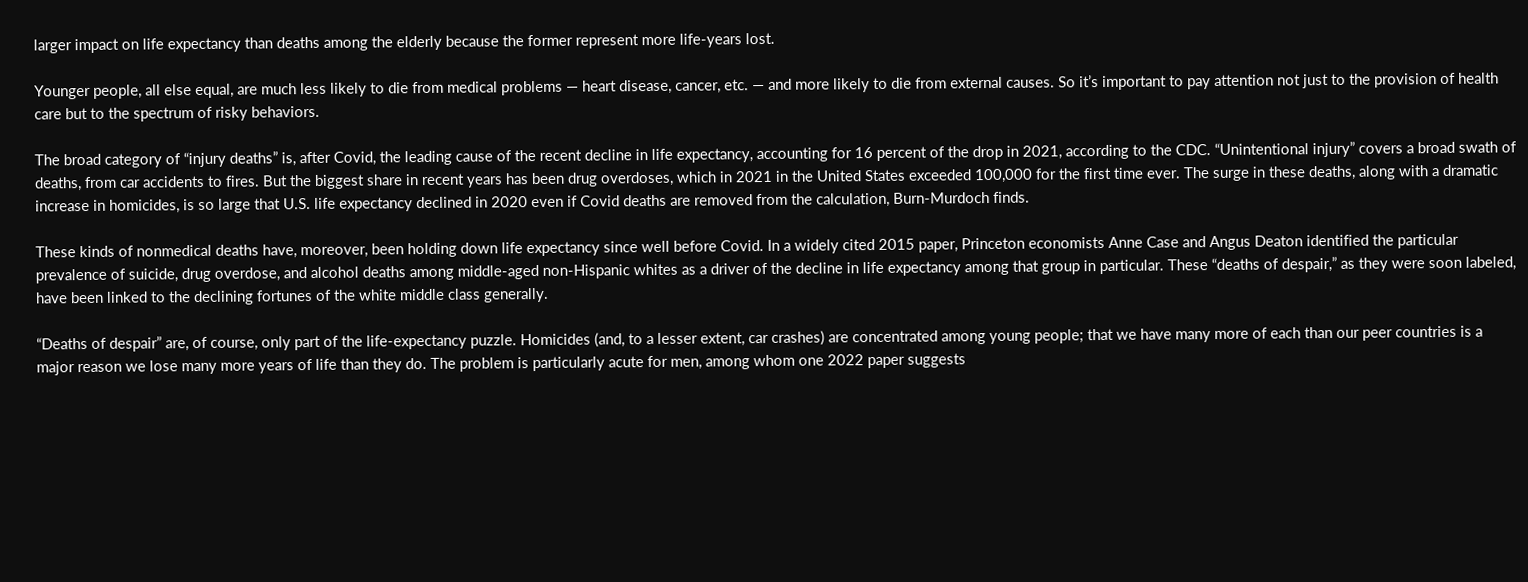larger impact on life expectancy than deaths among the elderly because the former represent more life-years lost.

Younger people, all else equal, are much less likely to die from medical problems — heart disease, cancer, etc. — and more likely to die from external causes. So it’s important to pay attention not just to the provision of health care but to the spectrum of risky behaviors.

The broad category of “injury deaths” is, after Covid, the leading cause of the recent decline in life expectancy, accounting for 16 percent of the drop in 2021, according to the CDC. “Unintentional injury” covers a broad swath of deaths, from car accidents to fires. But the biggest share in recent years has been drug overdoses, which in 2021 in the United States exceeded 100,000 for the first time ever. The surge in these deaths, along with a dramatic increase in homicides, is so large that U.S. life expectancy declined in 2020 even if Covid deaths are removed from the calculation, Burn-Murdoch finds.

These kinds of nonmedical deaths have, moreover, been holding down life expectancy since well before Covid. In a widely cited 2015 paper, Princeton economists Anne Case and Angus Deaton identified the particular prevalence of suicide, drug overdose, and alcohol deaths among middle-aged non-Hispanic whites as a driver of the decline in life expectancy among that group in particular. These “deaths of despair,” as they were soon labeled, have been linked to the declining fortunes of the white middle class generally.

“Deaths of despair” are, of course, only part of the life-expectancy puzzle. Homicides (and, to a lesser extent, car crashes) are concentrated among young people; that we have many more of each than our peer countries is a major reason we lose many more years of life than they do. The problem is particularly acute for men, among whom one 2022 paper suggests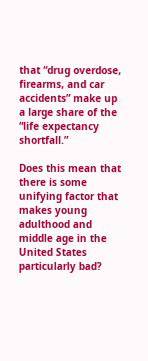that “drug overdose, firearms, and car accidents” make up a large share of the “life expectancy shortfall.”

Does this mean that there is some unifying factor that makes young adulthood and middle age in the United States particularly bad?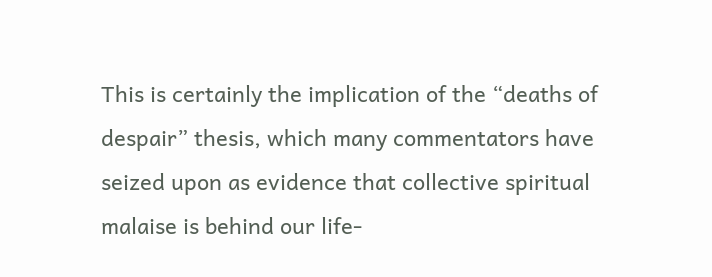This is certainly the implication of the “deaths of despair” thesis, which many commentators have seized upon as evidence that collective spiritual malaise is behind our life-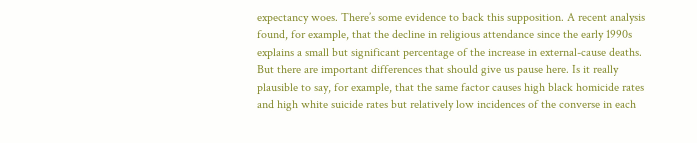expectancy woes. There’s some evidence to back this supposition. A recent analysis found, for example, that the decline in religious attendance since the early 1990s explains a small but significant percentage of the increase in external-cause deaths. But there are important differences that should give us pause here. Is it really plausible to say, for example, that the same factor causes high black homicide rates and high white suicide rates but relatively low incidences of the converse in each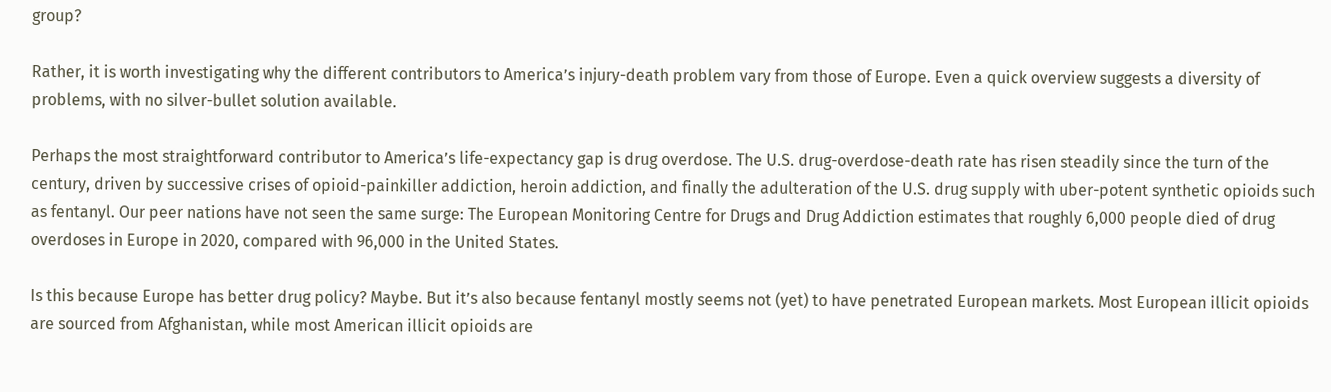group?

Rather, it is worth investigating why the different contributors to America’s injury-death problem vary from those of Europe. Even a quick overview suggests a diversity of problems, with no silver-bullet solution available.

Perhaps the most straightforward contributor to America’s life-expectancy gap is drug overdose. The U.S. drug-overdose-death rate has risen steadily since the turn of the century, driven by successive crises of opioid-painkiller addiction, heroin addiction, and finally the adulteration of the U.S. drug supply with uber-potent synthetic opioids such as fentanyl. Our peer nations have not seen the same surge: The European Monitoring Centre for Drugs and Drug Addiction estimates that roughly 6,000 people died of drug overdoses in Europe in 2020, compared with 96,000 in the United States.

Is this because Europe has better drug policy? Maybe. But it’s also because fentanyl mostly seems not (yet) to have penetrated European markets. Most European illicit opioids are sourced from Afghanistan, while most American illicit opioids are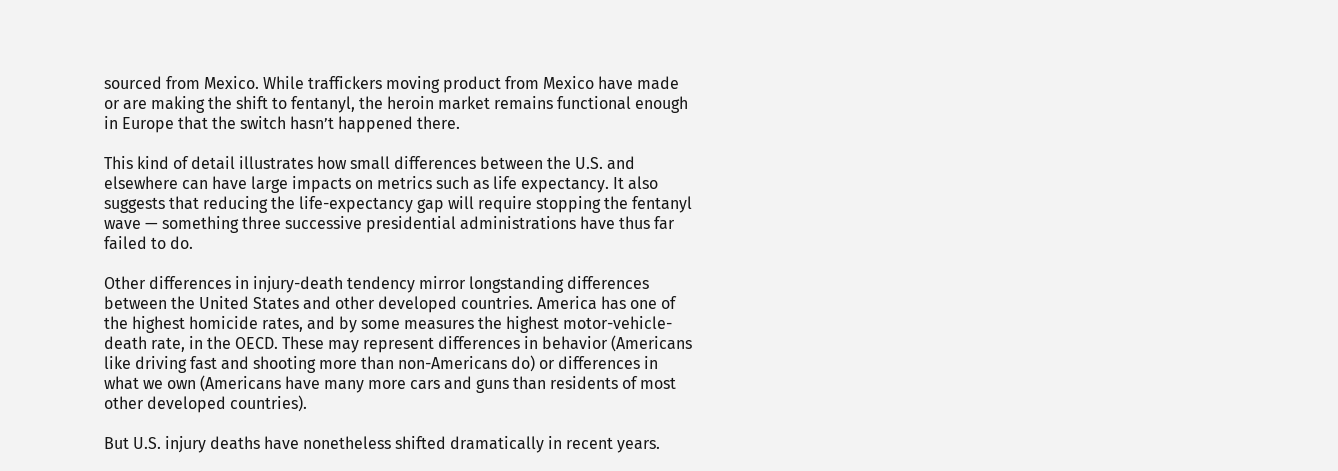sourced from Mexico. While traffickers moving product from Mexico have made or are making the shift to fentanyl, the heroin market remains functional enough in Europe that the switch hasn’t happened there.

This kind of detail illustrates how small differences between the U.S. and elsewhere can have large impacts on metrics such as life expectancy. It also suggests that reducing the life-expectancy gap will require stopping the fentanyl wave — something three successive presidential administrations have thus far failed to do.

Other differences in injury-death tendency mirror longstanding differences between the United States and other developed countries. America has one of the highest homicide rates, and by some measures the highest motor-vehicle-death rate, in the OECD. These may represent differences in behavior (Americans like driving fast and shooting more than non-Americans do) or differences in what we own (Americans have many more cars and guns than residents of most other developed countries).

But U.S. injury deaths have nonetheless shifted dramatically in recent years.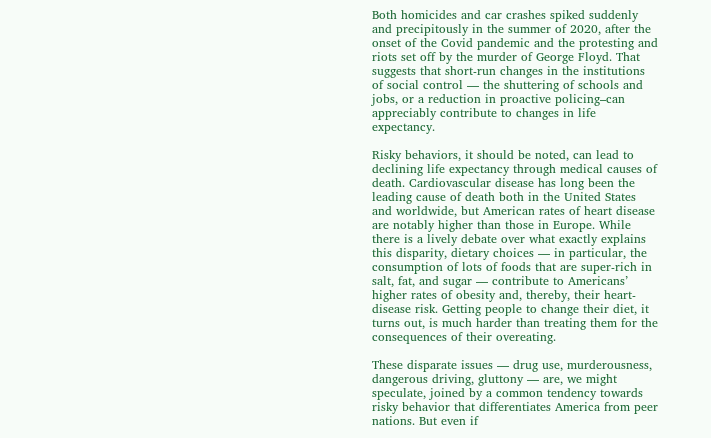Both homicides and car crashes spiked suddenly and precipitously in the summer of 2020, after the onset of the Covid pandemic and the protesting and riots set off by the murder of George Floyd. That suggests that short-run changes in the institutions of social control — the shuttering of schools and jobs, or a reduction in proactive policing–can appreciably contribute to changes in life expectancy.

Risky behaviors, it should be noted, can lead to declining life expectancy through medical causes of death. Cardiovascular disease has long been the leading cause of death both in the United States and worldwide, but American rates of heart disease are notably higher than those in Europe. While there is a lively debate over what exactly explains this disparity, dietary choices — in particular, the consumption of lots of foods that are super-rich in salt, fat, and sugar — contribute to Americans’ higher rates of obesity and, thereby, their heart-disease risk. Getting people to change their diet, it turns out, is much harder than treating them for the consequences of their overeating.

These disparate issues — drug use, murderousness, dangerous driving, gluttony — are, we might speculate, joined by a common tendency towards risky behavior that differentiates America from peer nations. But even if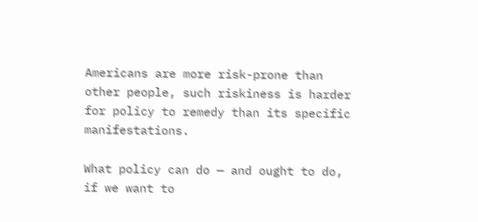Americans are more risk-prone than other people, such riskiness is harder for policy to remedy than its specific manifestations.

What policy can do — and ought to do, if we want to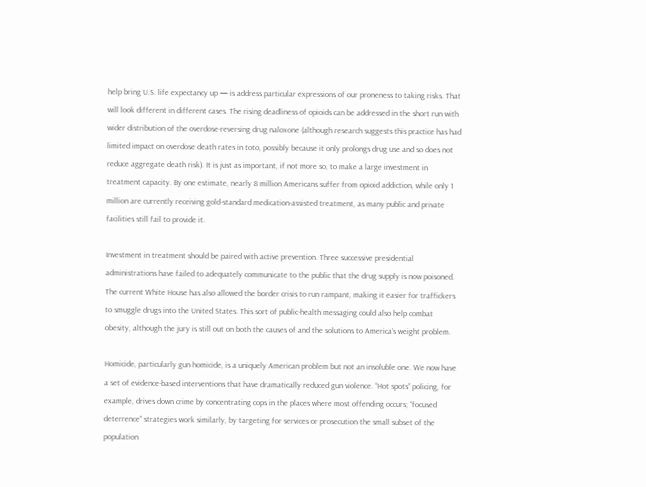help bring U.S. life expectancy up — is address particular expressions of our proneness to taking risks. That will look different in different cases. The rising deadliness of opioids can be addressed in the short run with wider distribution of the overdose-reversing drug naloxone (although research suggests this practice has had limited impact on overdose death rates in toto, possibly because it only prolongs drug use and so does not reduce aggregate death risk). It is just as important, if not more so, to make a large investment in treatment capacity. By one estimate, nearly 8 million Americans suffer from opioid addiction, while only 1 million are currently receiving gold-standard medication-assisted treatment, as many public and private facilities still fail to provide it.

Investment in treatment should be paired with active prevention. Three successive presidential administrations have failed to adequately communicate to the public that the drug supply is now poisoned. The current White House has also allowed the border crisis to run rampant, making it easier for traffickers to smuggle drugs into the United States. This sort of public-health messaging could also help combat obesity, although the jury is still out on both the causes of and the solutions to America’s weight problem.

Homicide, particularly gun homicide, is a uniquely American problem but not an insoluble one. We now have a set of evidence-based interventions that have dramatically reduced gun violence. “Hot spots” policing, for example, drives down crime by concentrating cops in the places where most offending occurs; “focused deterrence” strategies work similarly, by targeting for services or prosecution the small subset of the population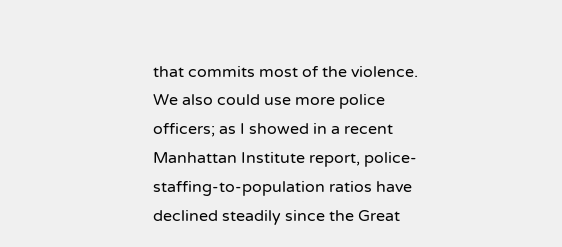that commits most of the violence. We also could use more police officers; as I showed in a recent Manhattan Institute report, police-staffing-to-population ratios have declined steadily since the Great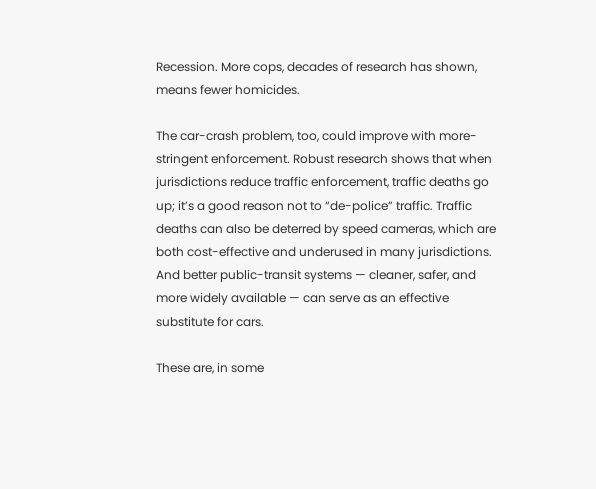Recession. More cops, decades of research has shown, means fewer homicides.

The car-crash problem, too, could improve with more-stringent enforcement. Robust research shows that when jurisdictions reduce traffic enforcement, traffic deaths go up; it’s a good reason not to “de-police” traffic. Traffic deaths can also be deterred by speed cameras, which are both cost-effective and underused in many jurisdictions. And better public-transit systems — cleaner, safer, and more widely available — can serve as an effective substitute for cars.

These are, in some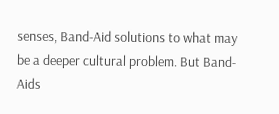senses, Band-Aid solutions to what may be a deeper cultural problem. But Band-Aids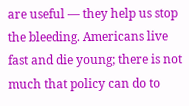are useful — they help us stop the bleeding. Americans live fast and die young; there is not much that policy can do to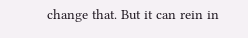change that. But it can rein in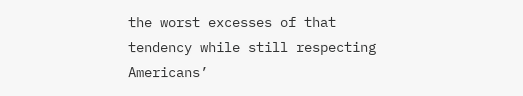the worst excesses of that tendency while still respecting Americans’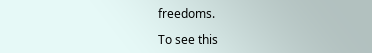freedoms.

To see this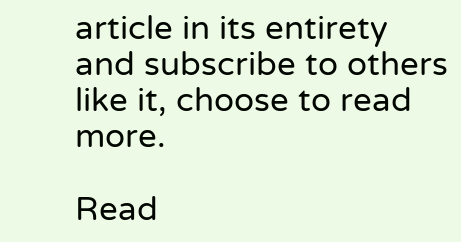article in its entirety and subscribe to others like it, choose to read more.

Read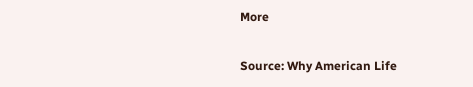More

Source: Why American Life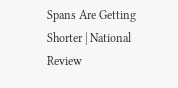Spans Are Getting Shorter | National Review